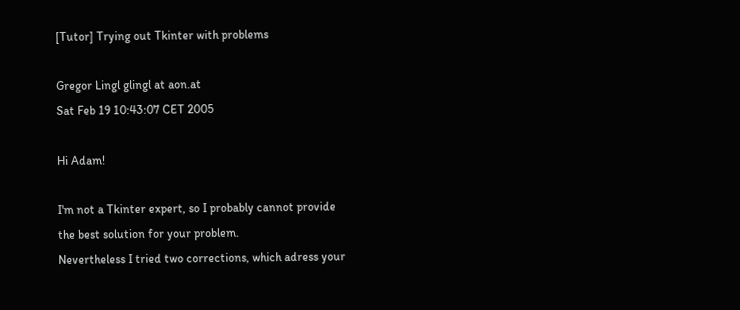[Tutor] Trying out Tkinter with problems

Gregor Lingl glingl at aon.at
Sat Feb 19 10:43:07 CET 2005

Hi Adam!

I'm not a Tkinter expert, so I probably cannot provide
the best solution for your problem.
Nevertheless I tried two corrections, which adress your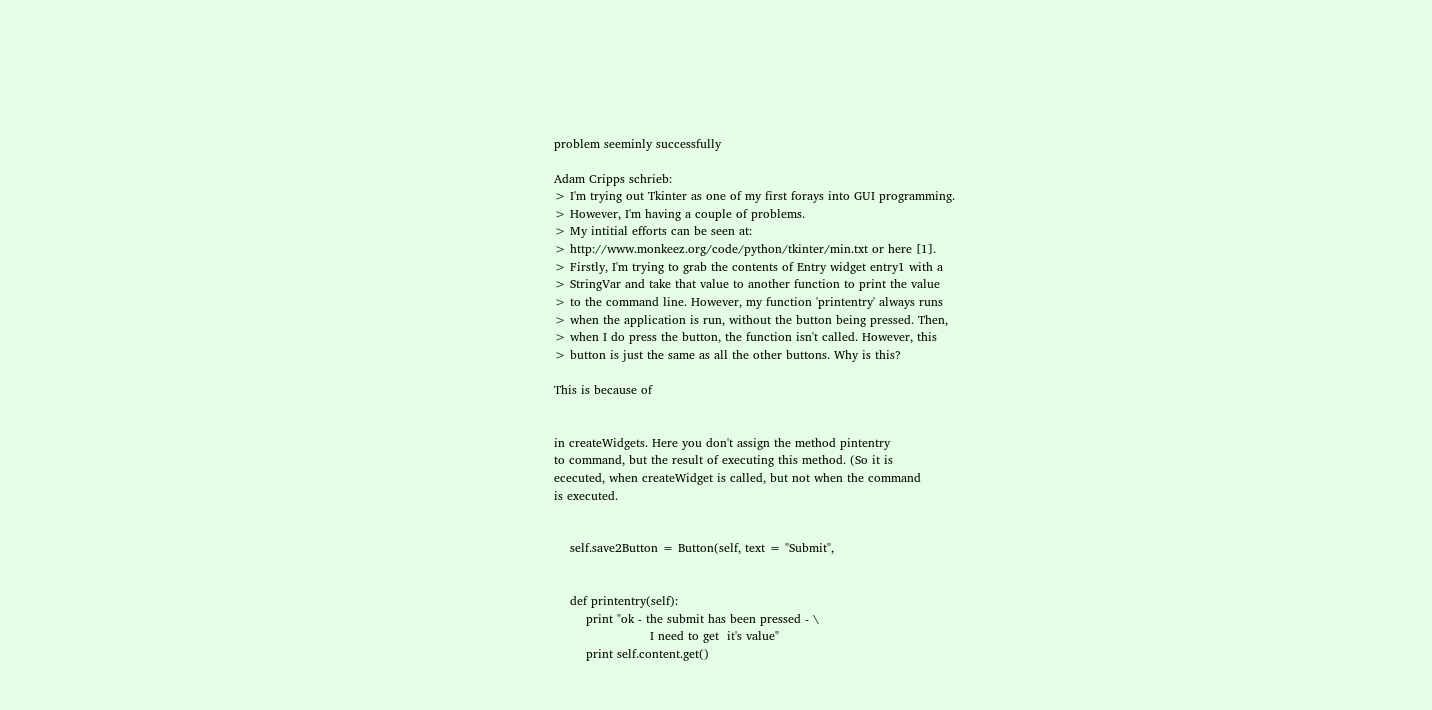problem seeminly successfully

Adam Cripps schrieb:
> I'm trying out Tkinter as one of my first forays into GUI programming.
> However, I'm having a couple of problems.
> My intitial efforts can be seen at:
> http://www.monkeez.org/code/python/tkinter/min.txt or here [1].
> Firstly, I'm trying to grab the contents of Entry widget entry1 with a
> StringVar and take that value to another function to print the value
> to the command line. However, my function 'printentry' always runs
> when the application is run, without the button being pressed. Then,
> when I do press the button, the function isn't called. However, this
> button is just the same as all the other buttons. Why is this?

This is because of


in createWidgets. Here you don't assign the method pintentry
to command, but the result of executing this method. (So it is
ececuted, when createWidget is called, but not when the command
is executed.


    self.save2Button = Button(self, text = "Submit",


    def printentry(self):
        print "ok - the submit has been pressed - \
                        I need to get  it's value"
        print self.content.get()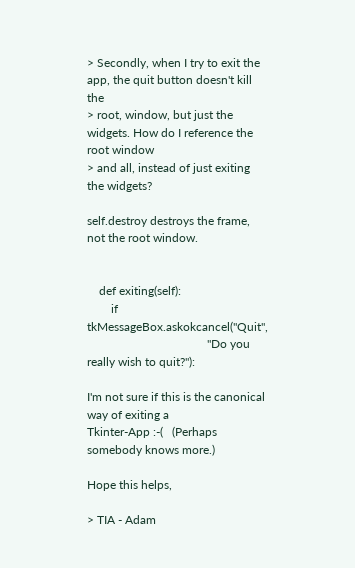> Secondly, when I try to exit the app, the quit button doesn't kill the
> root, window, but just the widgets. How do I reference the root window
> and all, instead of just exiting the widgets?

self.destroy destroys the frame, not the root window.


    def exiting(self):
        if tkMessageBox.askokcancel("Quit",
                                        "Do you really wish to quit?"):

I'm not sure if this is the canonical way of exiting a
Tkinter-App :-(   (Perhaps somebody knows more.)

Hope this helps,

> TIA - Adam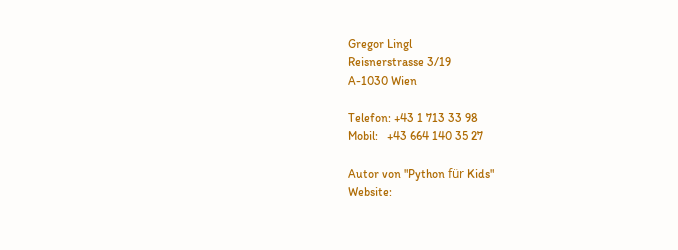Gregor Lingl
Reisnerstrasse 3/19
A-1030 Wien

Telefon: +43 1 713 33 98
Mobil:   +43 664 140 35 27

Autor von "Python für Kids"
Website: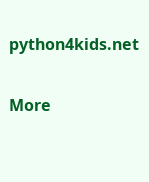python4kids.net

More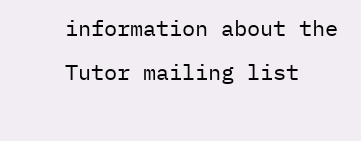information about the Tutor mailing list